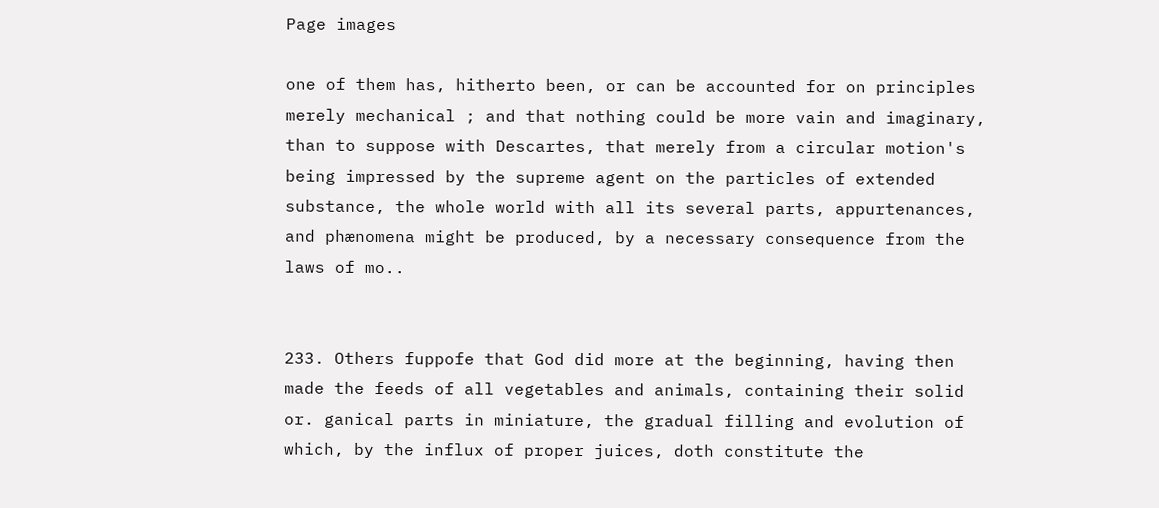Page images

one of them has, hitherto been, or can be accounted for on principles merely mechanical ; and that nothing could be more vain and imaginary, than to suppose with Descartes, that merely from a circular motion's being impressed by the supreme agent on the particles of extended substance, the whole world with all its several parts, appurtenances, and phænomena might be produced, by a necessary consequence from the laws of mo..


233. Others fuppofe that God did more at the beginning, having then made the feeds of all vegetables and animals, containing their solid or. ganical parts in miniature, the gradual filling and evolution of which, by the influx of proper juices, doth constitute the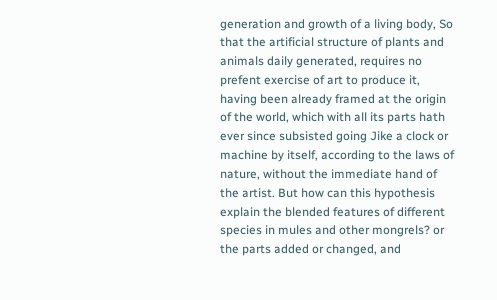generation and growth of a living body, So that the artificial structure of plants and animals daily generated, requires no prefent exercise of art to produce it, having been already framed at the origin of the world, which with all its parts hath ever since subsisted going Jike a clock or machine by itself, according to the laws of nature, without the immediate hand of the artist. But how can this hypothesis explain the blended features of different species in mules and other mongrels? or the parts added or changed, and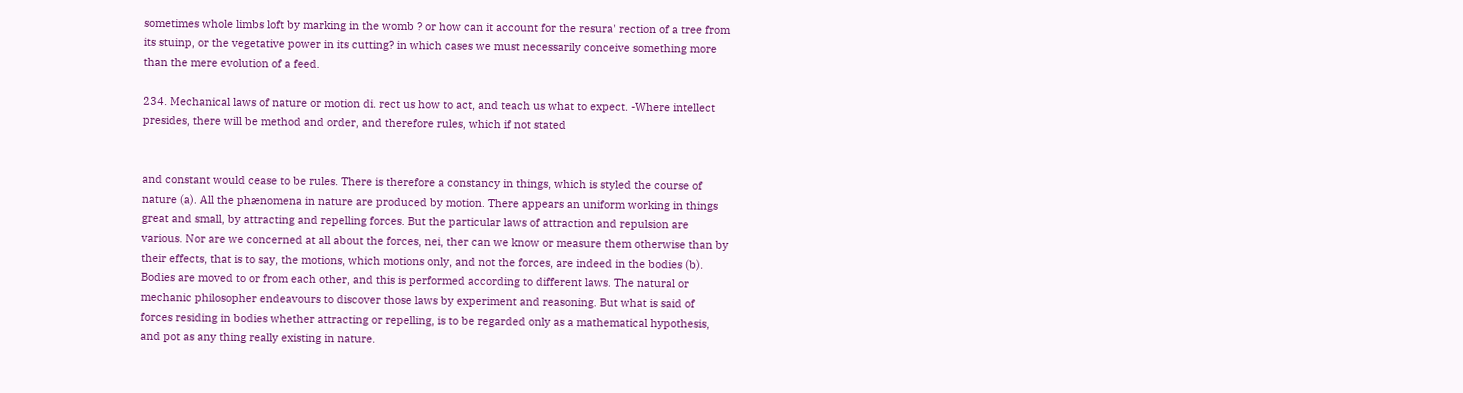sometimes whole limbs loft by marking in the womb ? or how can it account for the resura' rection of a tree from its stuinp, or the vegetative power in its cutting? in which cases we must necessarily conceive something more than the mere evolution of a feed.

234. Mechanical laws of nature or motion di. rect us how to act, and teach us what to expect. -Where intellect presides, there will be method and order, and therefore rules, which if not stated


and constant would cease to be rules. There is therefore a constancy in things, which is styled the course of nature (a). All the phænomena in nature are produced by motion. There appears an uniform working in things great and small, by attracting and repelling forces. But the particular laws of attraction and repulsion are various. Nor are we concerned at all about the forces, nei, ther can we know or measure them otherwise than by their effects, that is to say, the motions, which motions only, and not the forces, are indeed in the bodies (b). Bodies are moved to or from each other, and this is performed according to different laws. The natural or mechanic philosopher endeavours to discover those laws by experiment and reasoning. But what is said of forces residing in bodies whether attracting or repelling, is to be regarded only as a mathematical hypothesis, and pot as any thing really existing in nature.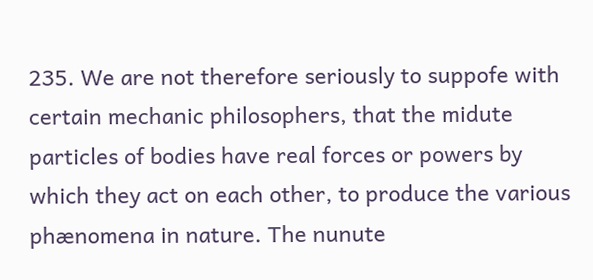235. We are not therefore seriously to suppofe with certain mechanic philosophers, that the midute particles of bodies have real forces or powers by which they act on each other, to produce the various phænomena in nature. The nunute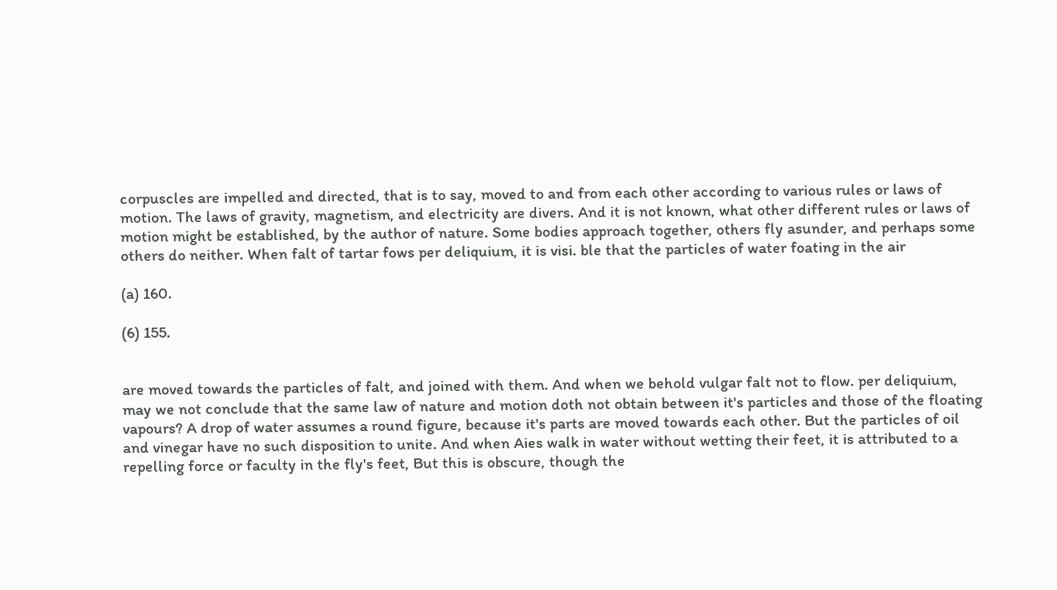corpuscles are impelled and directed, that is to say, moved to and from each other according to various rules or laws of motion. The laws of gravity, magnetism, and electricity are divers. And it is not known, what other different rules or laws of motion might be established, by the author of nature. Some bodies approach together, others fly asunder, and perhaps some others do neither. When falt of tartar fows per deliquium, it is visi. ble that the particles of water foating in the air

(a) 160.

(6) 155.


are moved towards the particles of falt, and joined with them. And when we behold vulgar falt not to flow. per deliquium, may we not conclude that the same law of nature and motion doth not obtain between it's particles and those of the floating vapours? A drop of water assumes a round figure, because it's parts are moved towards each other. But the particles of oil and vinegar have no such disposition to unite. And when Aies walk in water without wetting their feet, it is attributed to a repelling force or faculty in the fly's feet, But this is obscure, though the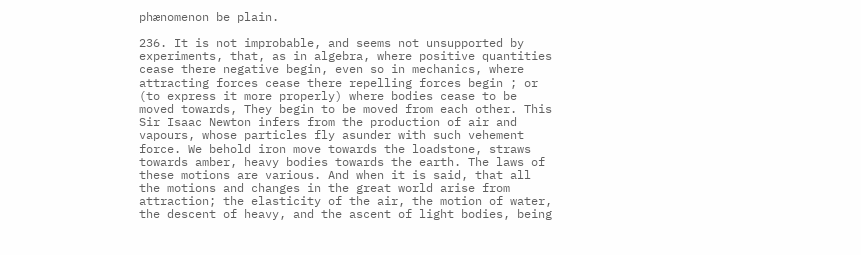phænomenon be plain.

236. It is not improbable, and seems not unsupported by experiments, that, as in algebra, where positive quantities cease there negative begin, even so in mechanics, where attracting forces cease there repelling forces begin ; or (to express it more properly) where bodies cease to be moved towards, They begin to be moved from each other. This Sir Isaac Newton infers from the production of air and vapours, whose particles fly asunder with such vehement force. We behold iron move towards the loadstone, straws towards amber, heavy bodies towards the earth. The laws of these motions are various. And when it is said, that all the motions and changes in the great world arise from attraction; the elasticity of the air, the motion of water, the descent of heavy, and the ascent of light bodies, being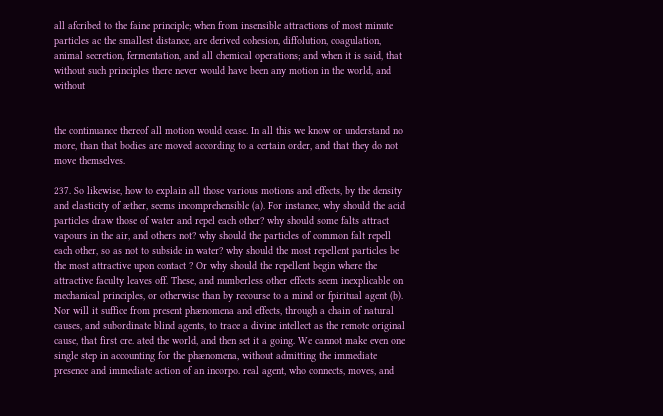all afcribed to the faine principle; when from insensible attractions of most minute particles ac the smallest distance, are derived cohesion, diffolution, coagulation, animal secretion, fermentation, and all chemical operations; and when it is said, that without such principles there never would have been any motion in the world, and without


the continuance thereof all motion would cease. In all this we know or understand no more, than that bodies are moved according to a certain order, and that they do not move themselves.

237. So likewise, how to explain all those various motions and effects, by the density and elasticity of æther, seems incomprehensible (a). For instance, why should the acid particles draw those of water and repel each other? why should some falts attract vapours in the air, and others not? why should the particles of common falt repell each other, so as not to subside in water? why should the most repellent particles be the most attractive upon contact ? Or why should the repellent begin where the attractive faculty leaves off. These, and numberless other effects seem inexplicable on mechanical principles, or otherwise than by recourse to a mind or fpiritual agent (b). Nor will it suffice from present phænomena and effects, through a chain of natural causes, and subordinate blind agents, to trace a divine intellect as the remote original cause, that first cre. ated the world, and then set it a going. We cannot make even one single step in accounting for the phænomena, without admitting the immediate presence and immediate action of an incorpo. real agent, who connects, moves, and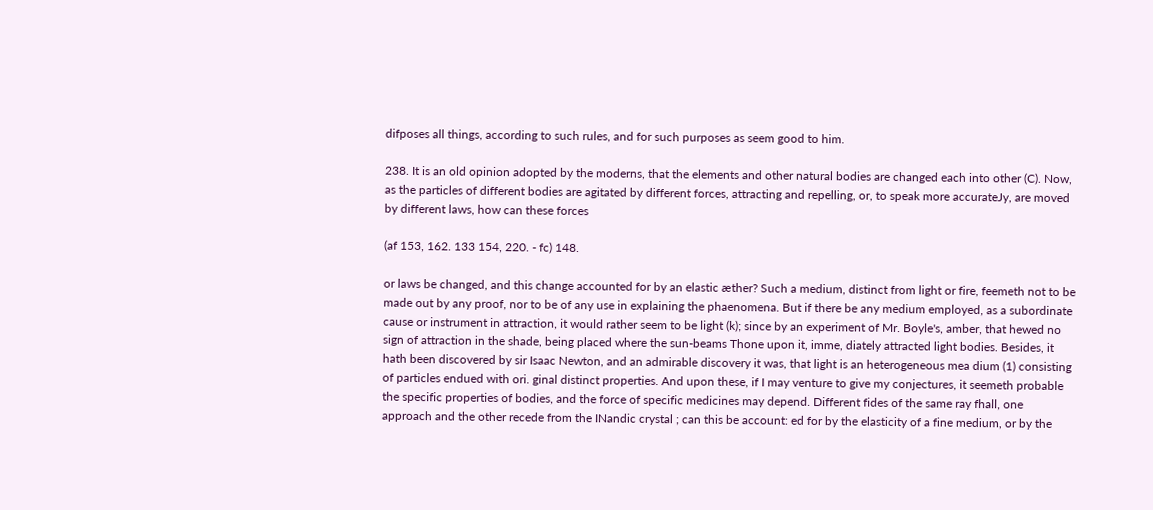difposes all things, according to such rules, and for such purposes as seem good to him.

238. It is an old opinion adopted by the moderns, that the elements and other natural bodies are changed each into other (C). Now, as the particles of different bodies are agitated by different forces, attracting and repelling, or, to speak more accurateJy, are moved by different laws, how can these forces

(af 153, 162. 133 154, 220. - fc) 148.

or laws be changed, and this change accounted for by an elastic æther? Such a medium, distinct from light or fire, feemeth not to be made out by any proof, nor to be of any use in explaining the phaenomena. But if there be any medium employed, as a subordinate cause or instrument in attraction, it would rather seem to be light (k); since by an experiment of Mr. Boyle's, amber, that hewed no sign of attraction in the shade, being placed where the sun-beams Thone upon it, imme, diately attracted light bodies. Besides, it hath been discovered by sir Isaac Newton, and an admirable discovery it was, that light is an heterogeneous mea dium (1) consisting of particles endued with ori. ginal distinct properties. And upon these, if I may venture to give my conjectures, it seemeth probable the specific properties of bodies, and the force of specific medicines may depend. Different fides of the same ray fhall, one approach and the other recede from the INandic crystal ; can this be account: ed for by the elasticity of a fine medium, or by the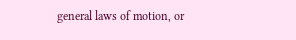general laws of motion, or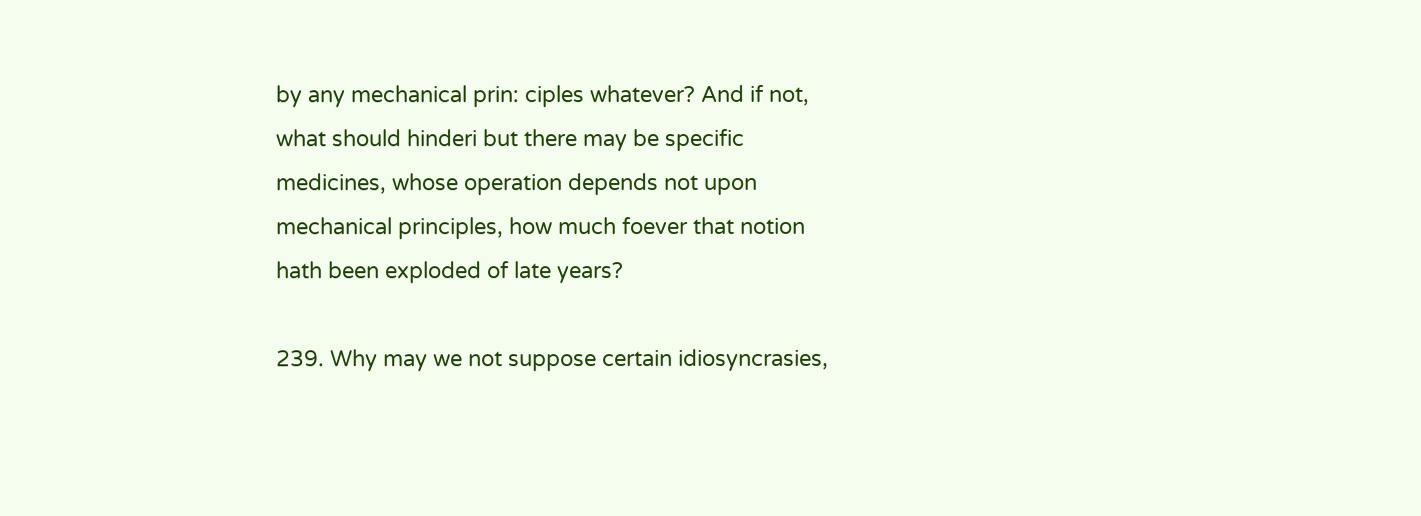by any mechanical prin: ciples whatever? And if not, what should hinderi but there may be specific medicines, whose operation depends not upon mechanical principles, how much foever that notion hath been exploded of late years?

239. Why may we not suppose certain idiosyncrasies,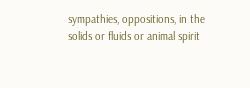sympathies, oppositions, in the solids or fluids or animal spirit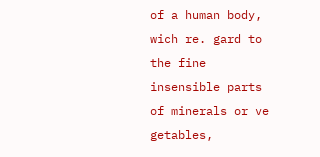of a human body, wich re. gard to the fine insensible parts of minerals or ve getables,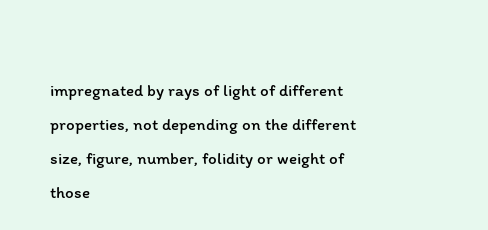impregnated by rays of light of different properties, not depending on the different size, figure, number, folidity or weight of those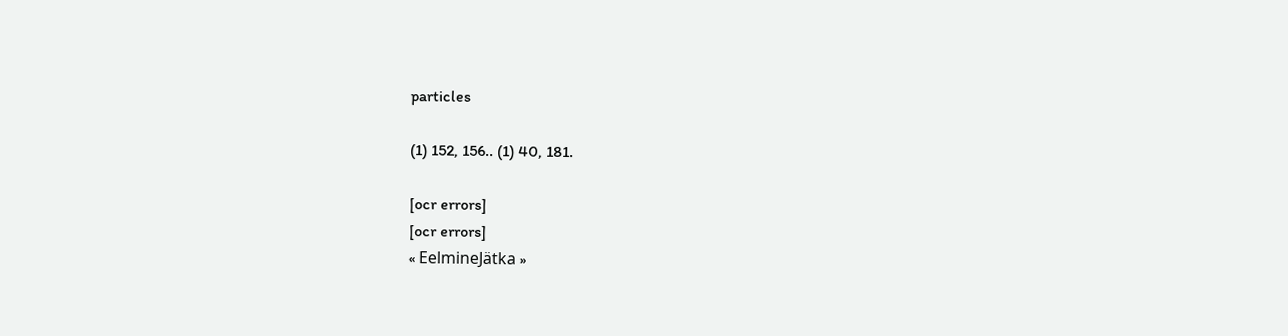particles

(1) 152, 156.. (1) 40, 181.

[ocr errors]
[ocr errors]
« EelmineJätka »